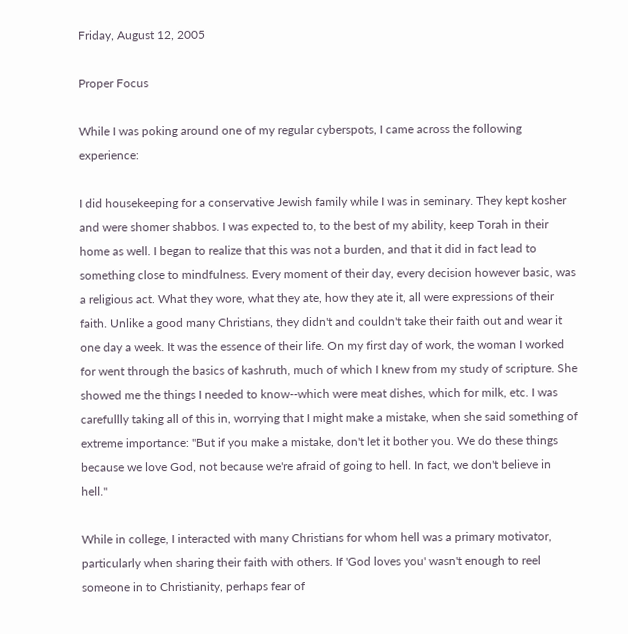Friday, August 12, 2005

Proper Focus

While I was poking around one of my regular cyberspots, I came across the following experience:

I did housekeeping for a conservative Jewish family while I was in seminary. They kept kosher and were shomer shabbos. I was expected to, to the best of my ability, keep Torah in their home as well. I began to realize that this was not a burden, and that it did in fact lead to something close to mindfulness. Every moment of their day, every decision however basic, was a religious act. What they wore, what they ate, how they ate it, all were expressions of their faith. Unlike a good many Christians, they didn't and couldn't take their faith out and wear it one day a week. It was the essence of their life. On my first day of work, the woman I worked for went through the basics of kashruth, much of which I knew from my study of scripture. She showed me the things I needed to know--which were meat dishes, which for milk, etc. I was carefullly taking all of this in, worrying that I might make a mistake, when she said something of extreme importance: "But if you make a mistake, don't let it bother you. We do these things because we love God, not because we're afraid of going to hell. In fact, we don't believe in hell."

While in college, I interacted with many Christians for whom hell was a primary motivator, particularly when sharing their faith with others. If 'God loves you' wasn't enough to reel someone in to Christianity, perhaps fear of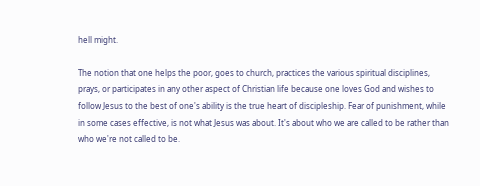hell might.

The notion that one helps the poor, goes to church, practices the various spiritual disciplines, prays, or participates in any other aspect of Christian life because one loves God and wishes to follow Jesus to the best of one's ability is the true heart of discipleship. Fear of punishment, while in some cases effective, is not what Jesus was about. It's about who we are called to be rather than who we're not called to be.